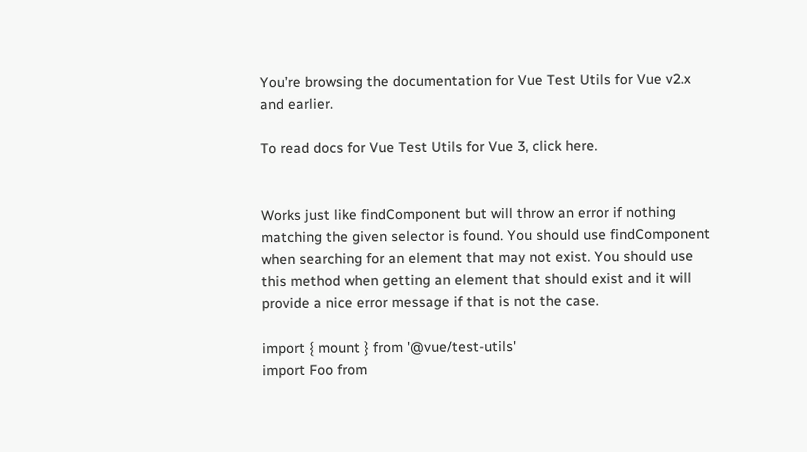You’re browsing the documentation for Vue Test Utils for Vue v2.x and earlier.

To read docs for Vue Test Utils for Vue 3, click here.


Works just like findComponent but will throw an error if nothing matching the given selector is found. You should use findComponent when searching for an element that may not exist. You should use this method when getting an element that should exist and it will provide a nice error message if that is not the case.

import { mount } from '@vue/test-utils'
import Foo from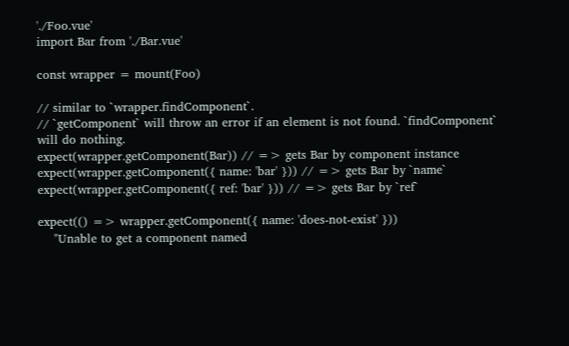'./Foo.vue'
import Bar from './Bar.vue'

const wrapper = mount(Foo)

// similar to `wrapper.findComponent`.
// `getComponent` will throw an error if an element is not found. `findComponent` will do nothing.
expect(wrapper.getComponent(Bar)) // => gets Bar by component instance
expect(wrapper.getComponent({ name: 'bar' })) // => gets Bar by `name`
expect(wrapper.getComponent({ ref: 'bar' })) // => gets Bar by `ref`

expect(() => wrapper.getComponent({ name: 'does-not-exist' }))
    "Unable to get a component named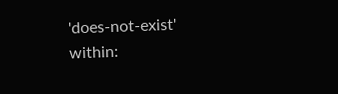'does-not-exist' within: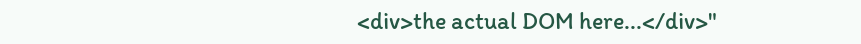<div>the actual DOM here...</div>"